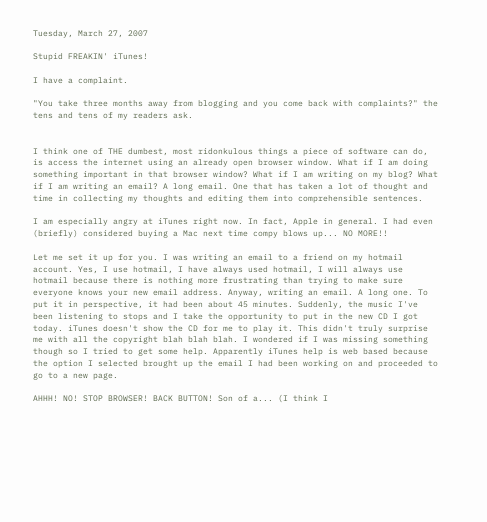Tuesday, March 27, 2007

Stupid FREAKIN' iTunes!

I have a complaint.

"You take three months away from blogging and you come back with complaints?" the tens and tens of my readers ask.


I think one of THE dumbest, most ridonkulous things a piece of software can do, is access the internet using an already open browser window. What if I am doing something important in that browser window? What if I am writing on my blog? What if I am writing an email? A long email. One that has taken a lot of thought and time in collecting my thoughts and editing them into comprehensible sentences.

I am especially angry at iTunes right now. In fact, Apple in general. I had even (briefly) considered buying a Mac next time compy blows up... NO MORE!!

Let me set it up for you. I was writing an email to a friend on my hotmail account. Yes, I use hotmail, I have always used hotmail, I will always use hotmail because there is nothing more frustrating than trying to make sure everyone knows your new email address. Anyway, writing an email. A long one. To put it in perspective, it had been about 45 minutes. Suddenly, the music I've been listening to stops and I take the opportunity to put in the new CD I got today. iTunes doesn't show the CD for me to play it. This didn't truly surprise me with all the copyright blah blah blah. I wondered if I was missing something though so I tried to get some help. Apparently iTunes help is web based because the option I selected brought up the email I had been working on and proceeded to go to a new page.

AHHH! NO! STOP BROWSER! BACK BUTTON! Son of a... (I think I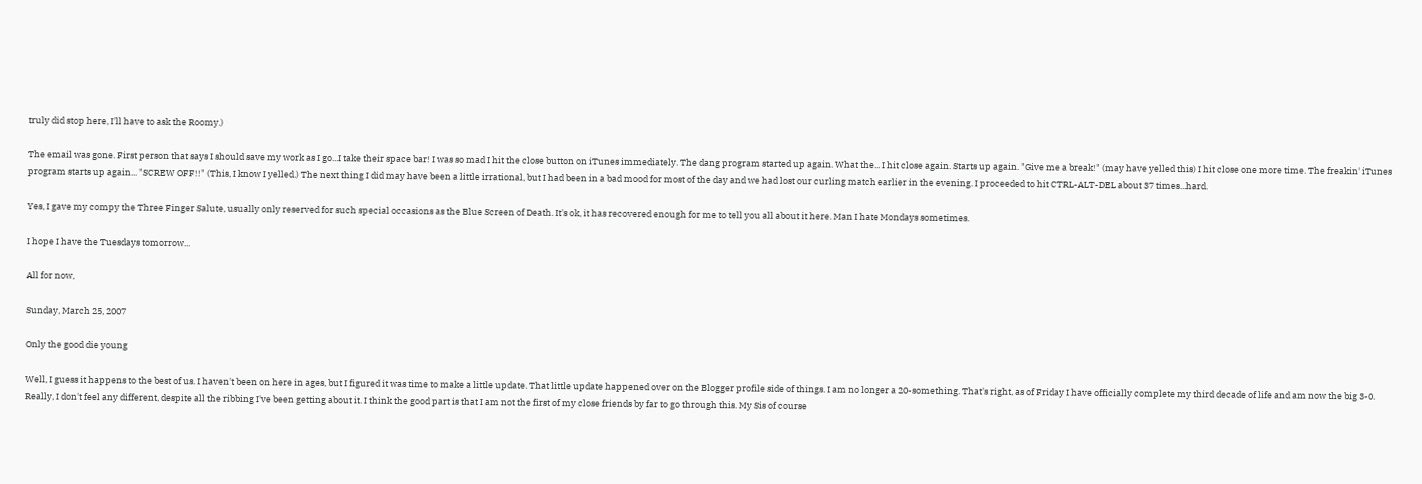truly did stop here, I'll have to ask the Roomy.)

The email was gone. First person that says I should save my work as I go...I take their space bar! I was so mad I hit the close button on iTunes immediately. The dang program started up again. What the... I hit close again. Starts up again. "Give me a break!" (may have yelled this) I hit close one more time. The freakin' iTunes program starts up again... "SCREW OFF!!" (This, I know I yelled.) The next thing I did may have been a little irrational, but I had been in a bad mood for most of the day and we had lost our curling match earlier in the evening. I proceeded to hit CTRL-ALT-DEL about 37 times...hard.

Yes, I gave my compy the Three Finger Salute, usually only reserved for such special occasions as the Blue Screen of Death. It's ok, it has recovered enough for me to tell you all about it here. Man I hate Mondays sometimes.

I hope I have the Tuesdays tomorrow...

All for now,

Sunday, March 25, 2007

Only the good die young

Well, I guess it happens to the best of us. I haven't been on here in ages, but I figured it was time to make a little update. That little update happened over on the Blogger profile side of things. I am no longer a 20-something. That's right, as of Friday I have officially complete my third decade of life and am now the big 3-0. Really, I don't feel any different, despite all the ribbing I've been getting about it. I think the good part is that I am not the first of my close friends by far to go through this. My Sis of course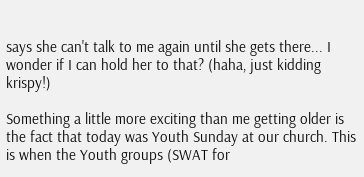says she can't talk to me again until she gets there... I wonder if I can hold her to that? (haha, just kidding krispy!)

Something a little more exciting than me getting older is the fact that today was Youth Sunday at our church. This is when the Youth groups (SWAT for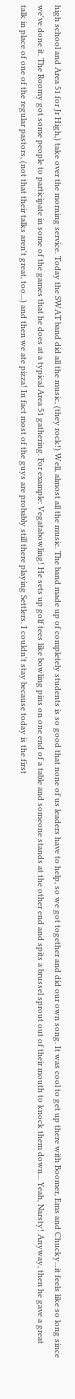high school and Area 51 for Jr High,) take over the morning service. Today the SWAT band did all the music, (they rock!) Well, almost all the music. The band made up of completely students is so good that none of us leaders have to help, so we got together and did our own song. It was cool to get up there with Boomer, Ems and Chucky...it feels like so long since we've done it. The Roomy got some people to participate in some of the games that he does at a typical Area 51 gathering. For example: Vegatabowling! He sets up golf tees like bowling pins on one end of a table and someone stands at the other end and spits a brussel sprout out of their mouth to knock them down... Yeah, Narsty! Anyway, then he gave a great talk in place of one of the regular pastors, (not that their talks aren't great, too...) and then we ate pizza! In fact most of the guys are probably still there playing Settlers. I couldn't stay because today is the first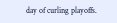day of curling playoffs.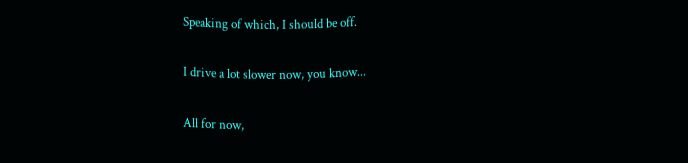Speaking of which, I should be off.

I drive a lot slower now, you know...

All for now,